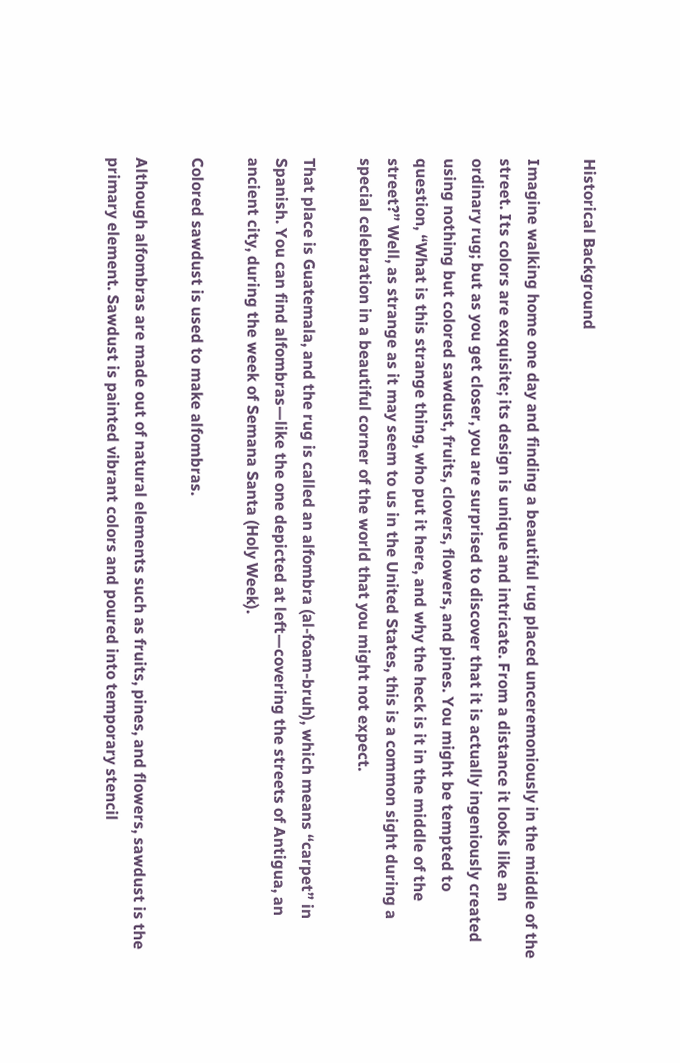Historical Background

Imagine walking home one day and finding a beautiful rug placed unceremoniously in the middle of the street. Its colors are exquisite; its design is unique and intricate. From a distance it looks like an ordinary rug; but as you get closer, you are surprised to discover that it is actually ingeniously created using nothing but colored sawdust, fruits, clovers, flowers, and pines. You might be tempted to question, “What is this strange thing, who put it here, and why the heck is it in the middle of the street?” Well, as strange as it may seem to us in the United States, this is a common sight during a special celebration in a beautiful corner of the world that you might not expect.

That place is Guatemala, and the rug is called an alfombra (al-foam-bruh), which means “carpet” in Spanish. You can find alfombras—like the one depicted at left—covering the streets of Antigua, an ancient city, during the week of Semana Santa (Holy Week).

Colored sawdust is used to make alfombras.

Although alfombras are made out of natural elements such as fruits, pines, and flowers, sawdust is the primary element. Sawdust is painted vibrant colors and poured into temporary stencil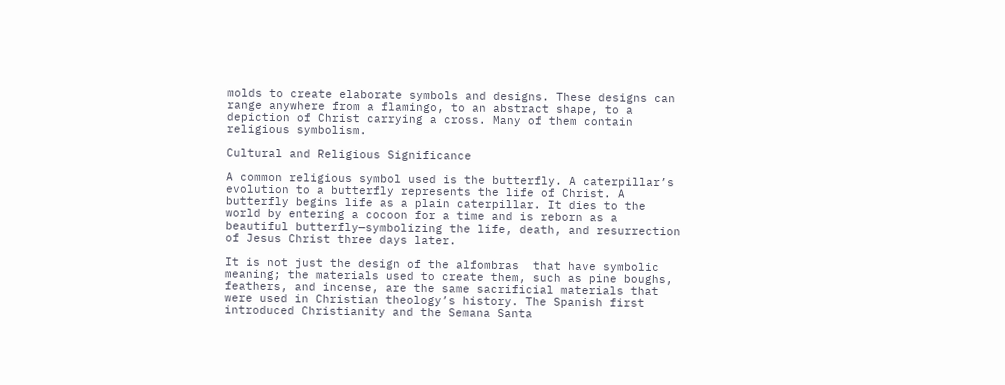molds to create elaborate symbols and designs. These designs can range anywhere from a flamingo, to an abstract shape, to a depiction of Christ carrying a cross. Many of them contain religious symbolism.

Cultural and Religious Significance

A common religious symbol used is the butterfly. A caterpillar’s evolution to a butterfly represents the life of Christ. A butterfly begins life as a plain caterpillar. It dies to the world by entering a cocoon for a time and is reborn as a beautiful butterfly—symbolizing the life, death, and resurrection of Jesus Christ three days later.

It is not just the design of the alfombras  that have symbolic meaning; the materials used to create them, such as pine boughs, feathers, and incense, are the same sacrificial materials that were used in Christian theology’s history. The Spanish first introduced Christianity and the Semana Santa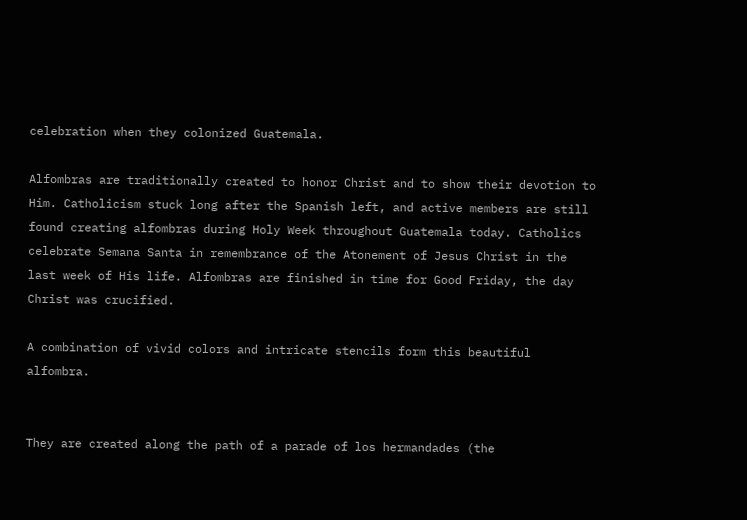celebration when they colonized Guatemala.

Alfombras are traditionally created to honor Christ and to show their devotion to Him. Catholicism stuck long after the Spanish left, and active members are still found creating alfombras during Holy Week throughout Guatemala today. Catholics celebrate Semana Santa in remembrance of the Atonement of Jesus Christ in the last week of His life. Alfombras are finished in time for Good Friday, the day Christ was crucified.

A combination of vivid colors and intricate stencils form this beautiful alfombra.


They are created along the path of a parade of los hermandades (the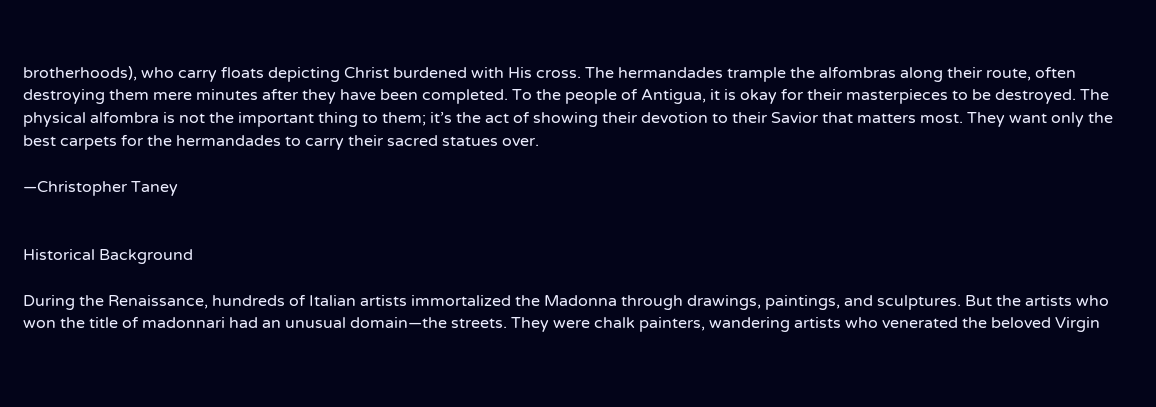brotherhoods), who carry floats depicting Christ burdened with His cross. The hermandades trample the alfombras along their route, often destroying them mere minutes after they have been completed. To the people of Antigua, it is okay for their masterpieces to be destroyed. The physical alfombra is not the important thing to them; it’s the act of showing their devotion to their Savior that matters most. They want only the best carpets for the hermandades to carry their sacred statues over.

—Christopher Taney


Historical Background

During the Renaissance, hundreds of Italian artists immortalized the Madonna through drawings, paintings, and sculptures. But the artists who won the title of madonnari had an unusual domain—the streets. They were chalk painters, wandering artists who venerated the beloved Virgin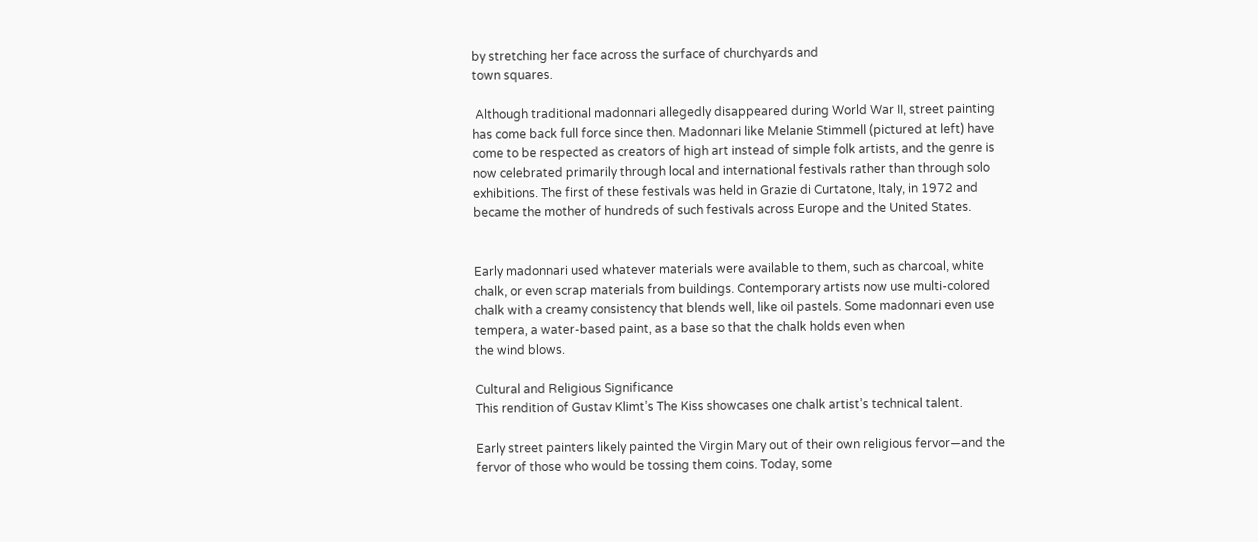by stretching her face across the surface of churchyards and
town squares.

 Although traditional madonnari allegedly disappeared during World War II, street painting has come back full force since then. Madonnari like Melanie Stimmell (pictured at left) have come to be respected as creators of high art instead of simple folk artists, and the genre is now celebrated primarily through local and international festivals rather than through solo exhibitions. The first of these festivals was held in Grazie di Curtatone, Italy, in 1972 and became the mother of hundreds of such festivals across Europe and the United States.


Early madonnari used whatever materials were available to them, such as charcoal, white chalk, or even scrap materials from buildings. Contemporary artists now use multi-colored chalk with a creamy consistency that blends well, like oil pastels. Some madonnari even use tempera, a water-based paint, as a base so that the chalk holds even when
the wind blows.

Cultural and Religious Significance
This rendition of Gustav Klimt’s The Kiss showcases one chalk artist’s technical talent.

Early street painters likely painted the Virgin Mary out of their own religious fervor—and the fervor of those who would be tossing them coins. Today, some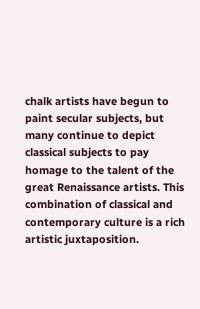chalk artists have begun to paint secular subjects, but many continue to depict classical subjects to pay homage to the talent of the great Renaissance artists. This combination of classical and contemporary culture is a rich artistic juxtaposition.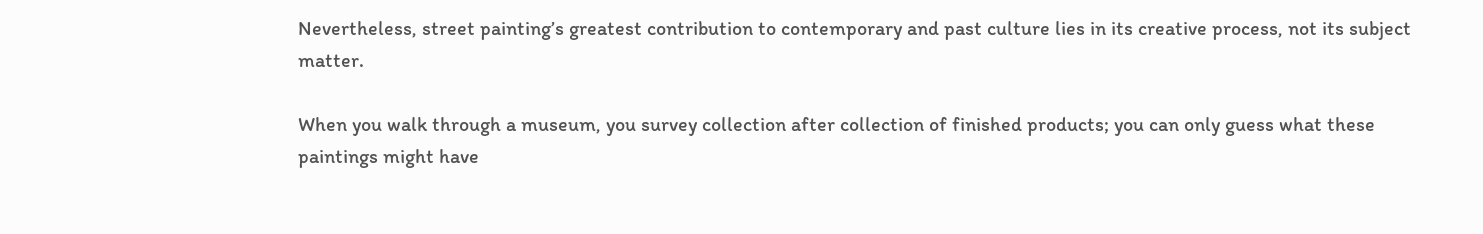Nevertheless, street painting’s greatest contribution to contemporary and past culture lies in its creative process, not its subject matter.

When you walk through a museum, you survey collection after collection of finished products; you can only guess what these paintings might have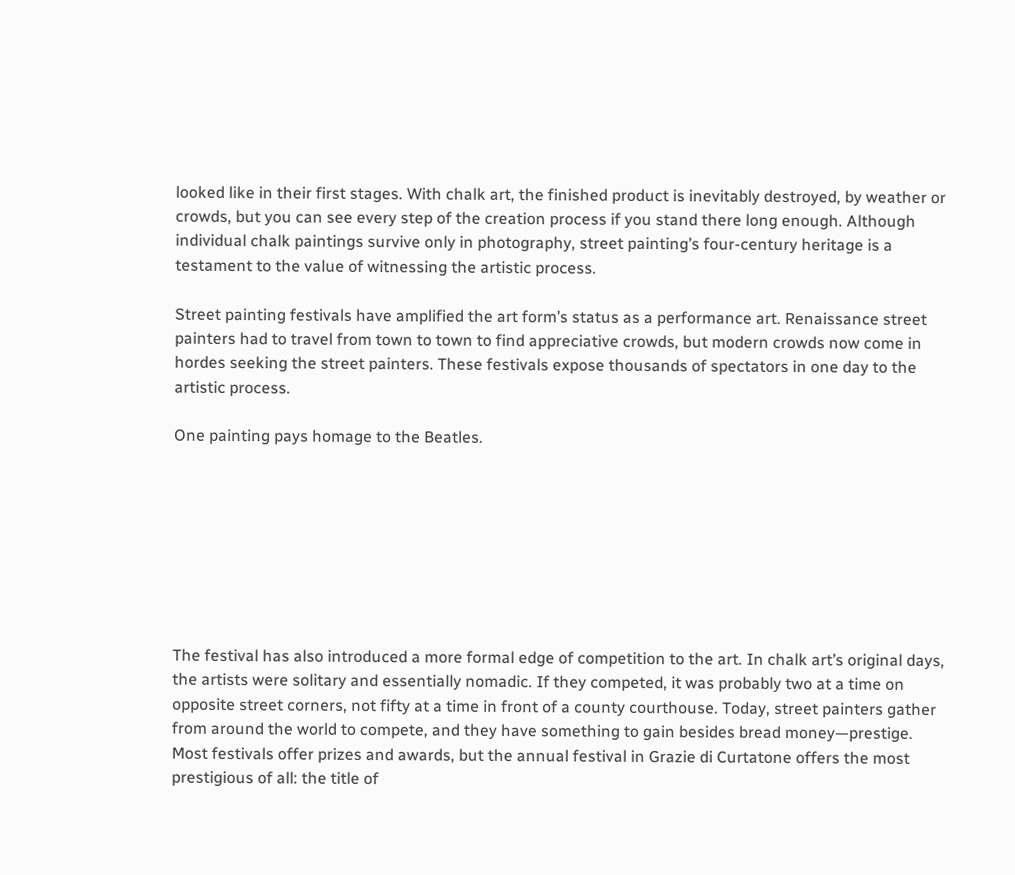looked like in their first stages. With chalk art, the finished product is inevitably destroyed, by weather or crowds, but you can see every step of the creation process if you stand there long enough. Although individual chalk paintings survive only in photography, street painting’s four-century heritage is a testament to the value of witnessing the artistic process.

Street painting festivals have amplified the art form’s status as a performance art. Renaissance street painters had to travel from town to town to find appreciative crowds, but modern crowds now come in hordes seeking the street painters. These festivals expose thousands of spectators in one day to the artistic process.

One painting pays homage to the Beatles.








The festival has also introduced a more formal edge of competition to the art. In chalk art’s original days, the artists were solitary and essentially nomadic. If they competed, it was probably two at a time on opposite street corners, not fifty at a time in front of a county courthouse. Today, street painters gather from around the world to compete, and they have something to gain besides bread money—prestige. Most festivals offer prizes and awards, but the annual festival in Grazie di Curtatone offers the most prestigious of all: the title of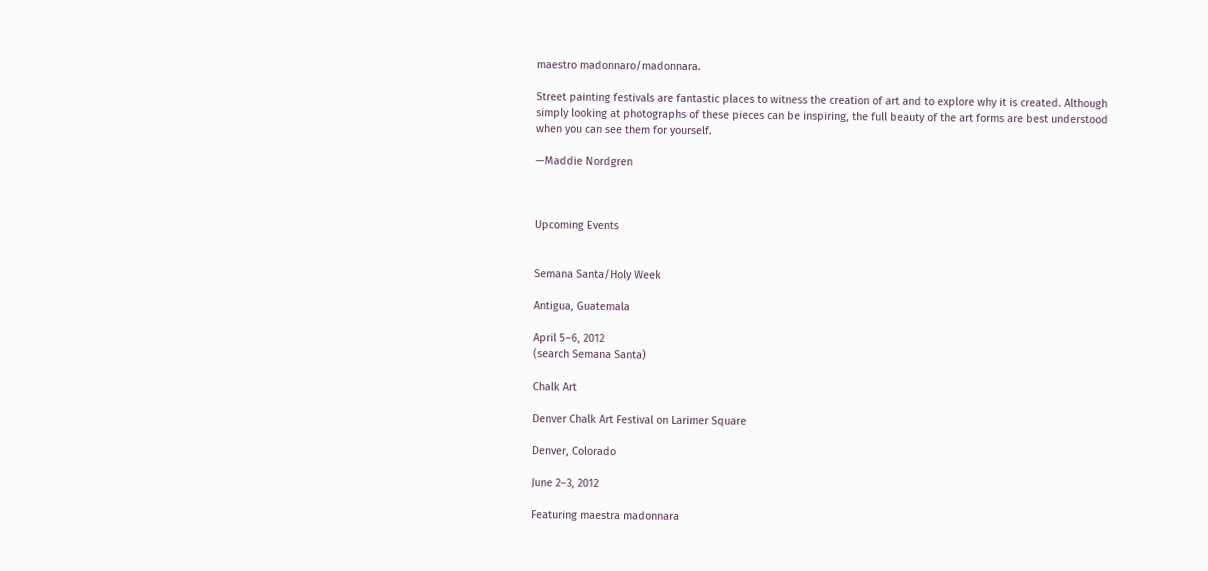maestro madonnaro/madonnara.

Street painting festivals are fantastic places to witness the creation of art and to explore why it is created. Although simply looking at photographs of these pieces can be inspiring, the full beauty of the art forms are best understood when you can see them for yourself.

—Maddie Nordgren



Upcoming Events


Semana Santa/Holy Week

Antigua, Guatemala

April 5–6, 2012
(search Semana Santa)

Chalk Art

Denver Chalk Art Festival on Larimer Square

Denver, Colorado

June 2–3, 2012

Featuring maestra madonnara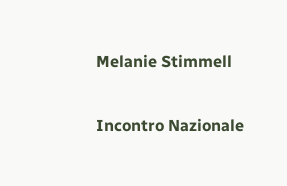Melanie Stimmell

Incontro Nazionale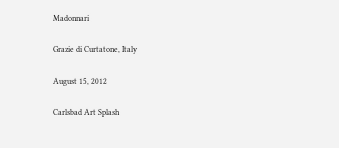Madonnari

Grazie di Curtatone, Italy

August 15, 2012

Carlsbad Art Splash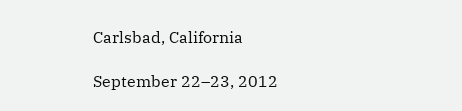Carlsbad, California

September 22–23, 2012